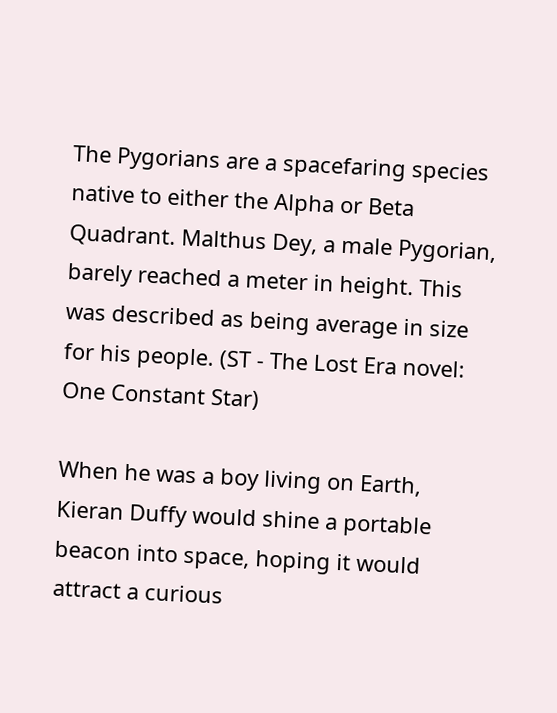The Pygorians are a spacefaring species native to either the Alpha or Beta Quadrant. Malthus Dey, a male Pygorian, barely reached a meter in height. This was described as being average in size for his people. (ST - The Lost Era novel: One Constant Star)

When he was a boy living on Earth, Kieran Duffy would shine a portable beacon into space, hoping it would attract a curious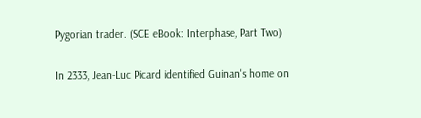Pygorian trader. (SCE eBook: Interphase, Part Two)

In 2333, Jean-Luc Picard identified Guinan's home on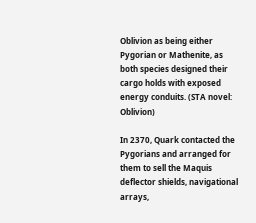Oblivion as being either Pygorian or Mathenite, as both species designed their cargo holds with exposed energy conduits. (STA novel: Oblivion)

In 2370, Quark contacted the Pygorians and arranged for them to sell the Maquis deflector shields, navigational arrays,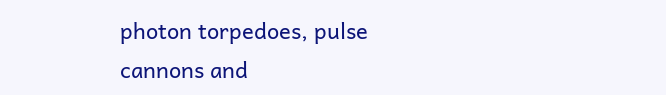photon torpedoes, pulse cannons and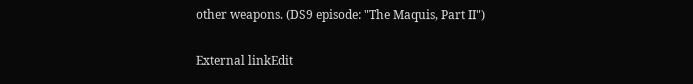other weapons. (DS9 episode: "The Maquis, Part II")

External linkEdit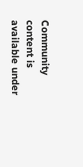Community content is available under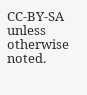CC-BY-SA unless otherwise noted.